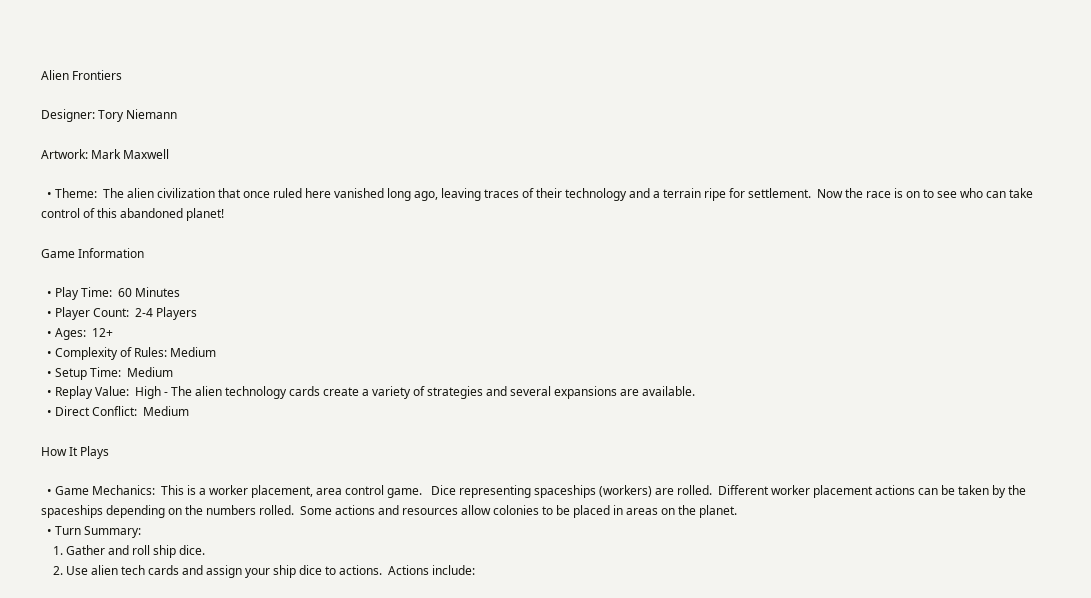Alien Frontiers

Designer: Tory Niemann

Artwork: Mark Maxwell

  • Theme:  The alien civilization that once ruled here vanished long ago, leaving traces of their technology and a terrain ripe for settlement.  Now the race is on to see who can take control of this abandoned planet!

Game Information

  • Play Time:  60 Minutes
  • Player Count:  2-4 Players
  • Ages:  12+
  • Complexity of Rules: Medium
  • Setup Time:  Medium
  • Replay Value:  High - The alien technology cards create a variety of strategies and several expansions are available.
  • Direct Conflict:  Medium

How It Plays

  • Game Mechanics:  This is a worker placement, area control game.   Dice representing spaceships (workers) are rolled.  Different worker placement actions can be taken by the spaceships depending on the numbers rolled.  Some actions and resources allow colonies to be placed in areas on the planet.
  • Turn Summary:
    1. Gather and roll ship dice.
    2. Use alien tech cards and assign your ship dice to actions.  Actions include: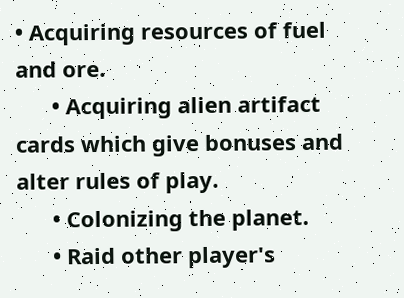• Acquiring resources of fuel and ore.
      • Acquiring alien artifact cards which give bonuses and alter rules of play.
      • Colonizing the planet.
      • Raid other player's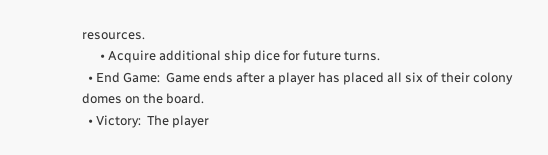resources.
      • Acquire additional ship dice for future turns.
  • End Game:  Game ends after a player has placed all six of their colony domes on the board.
  • Victory:  The player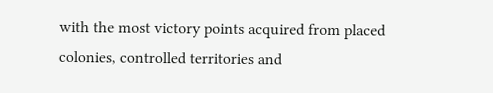with the most victory points acquired from placed colonies, controlled territories and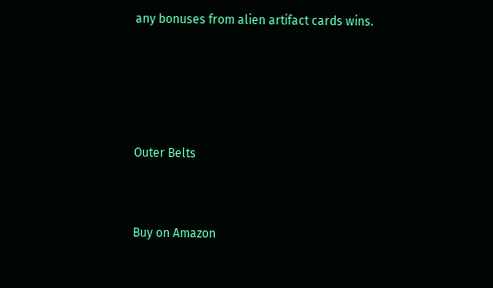any bonuses from alien artifact cards wins.




Outer Belts


Buy on Amazon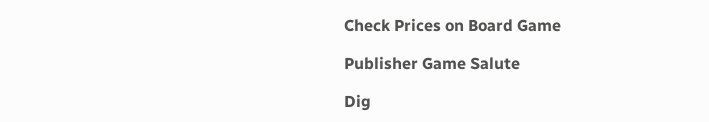Check Prices on Board Game

Publisher Game Salute

Dig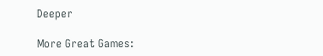Deeper

More Great Games: